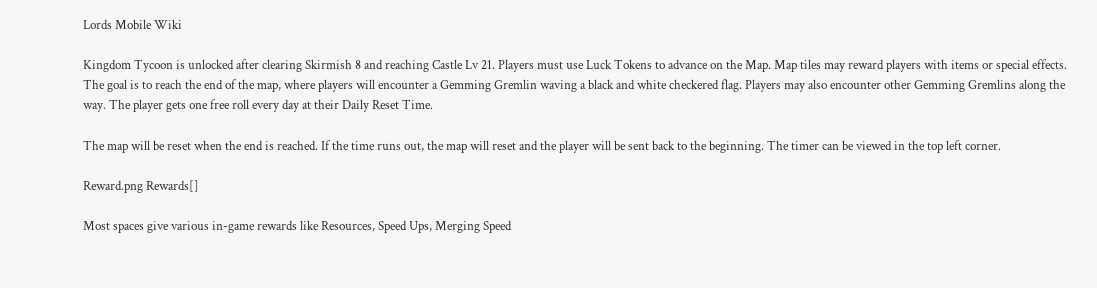Lords Mobile Wiki

Kingdom Tycoon is unlocked after clearing Skirmish 8 and reaching Castle Lv 21. Players must use Luck Tokens to advance on the Map. Map tiles may reward players with items or special effects. The goal is to reach the end of the map, where players will encounter a Gemming Gremlin waving a black and white checkered flag. Players may also encounter other Gemming Gremlins along the way. The player gets one free roll every day at their Daily Reset Time.

The map will be reset when the end is reached. If the time runs out, the map will reset and the player will be sent back to the beginning. The timer can be viewed in the top left corner.

Reward.png Rewards[]

Most spaces give various in-game rewards like Resources, Speed Ups, Merging Speed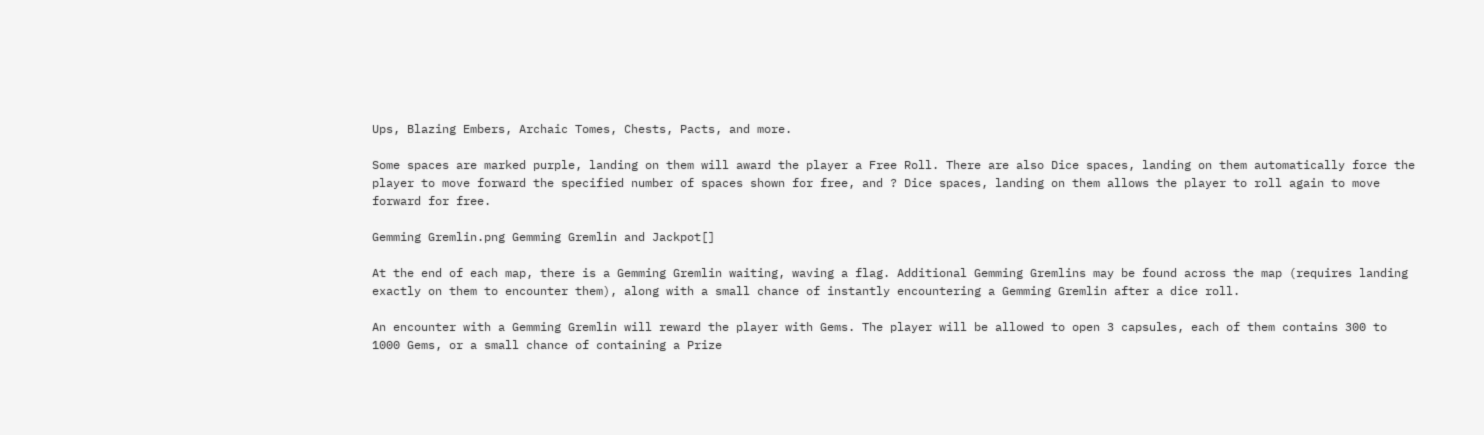Ups, Blazing Embers, Archaic Tomes, Chests, Pacts, and more.

Some spaces are marked purple, landing on them will award the player a Free Roll. There are also Dice spaces, landing on them automatically force the player to move forward the specified number of spaces shown for free, and ? Dice spaces, landing on them allows the player to roll again to move forward for free.

Gemming Gremlin.png Gemming Gremlin and Jackpot[]

At the end of each map, there is a Gemming Gremlin waiting, waving a flag. Additional Gemming Gremlins may be found across the map (requires landing exactly on them to encounter them), along with a small chance of instantly encountering a Gemming Gremlin after a dice roll.

An encounter with a Gemming Gremlin will reward the player with Gems. The player will be allowed to open 3 capsules, each of them contains 300 to 1000 Gems, or a small chance of containing a Prize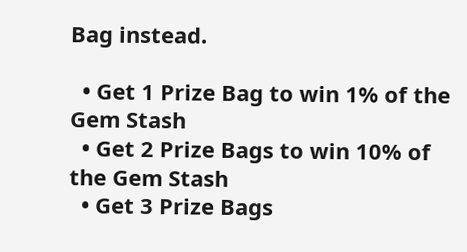Bag instead.

  • Get 1 Prize Bag to win 1% of the Gem Stash
  • Get 2 Prize Bags to win 10% of the Gem Stash
  • Get 3 Prize Bags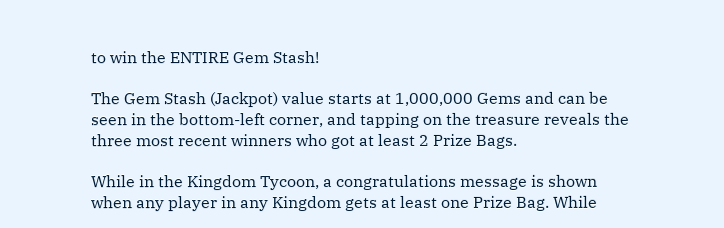to win the ENTIRE Gem Stash!

The Gem Stash (Jackpot) value starts at 1,000,000 Gems and can be seen in the bottom-left corner, and tapping on the treasure reveals the three most recent winners who got at least 2 Prize Bags.

While in the Kingdom Tycoon, a congratulations message is shown when any player in any Kingdom gets at least one Prize Bag. While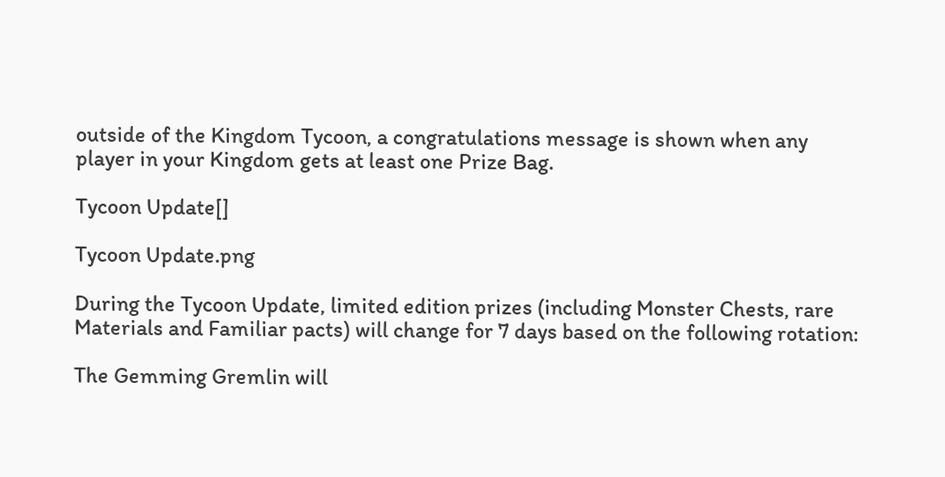outside of the Kingdom Tycoon, a congratulations message is shown when any player in your Kingdom gets at least one Prize Bag.

Tycoon Update[]

Tycoon Update.png

During the Tycoon Update, limited edition prizes (including Monster Chests, rare Materials and Familiar pacts) will change for 7 days based on the following rotation:

The Gemming Gremlin will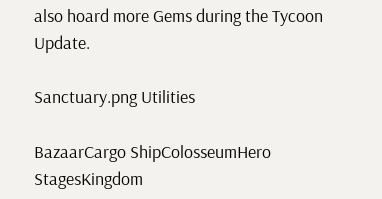also hoard more Gems during the Tycoon Update.

Sanctuary.png Utilities

BazaarCargo ShipColosseumHero StagesKingdom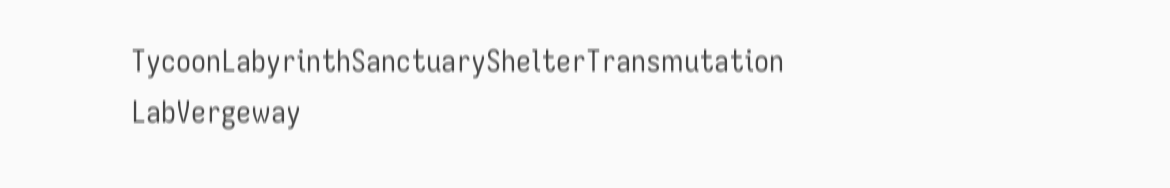TycoonLabyrinthSanctuaryShelterTransmutation LabVergeway